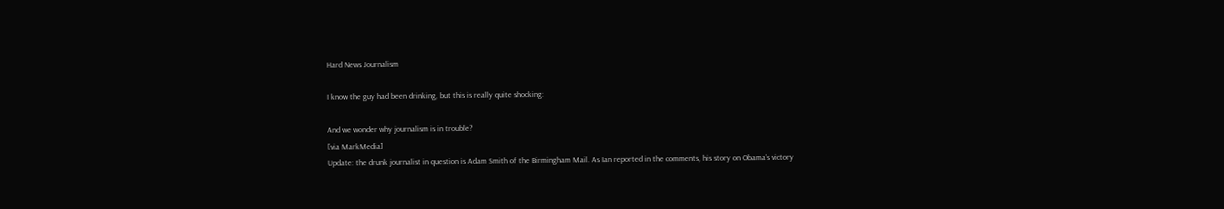Hard News Journalism

I know the guy had been drinking, but this is really quite shocking:

And we wonder why journalism is in trouble?
[via MarkMedia]
Update: the drunk journalist in question is Adam Smith of the Birmingham Mail. As Ian reported in the comments, his story on Obama’s victory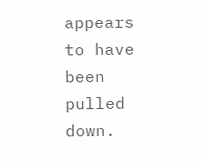appears to have been pulled down.